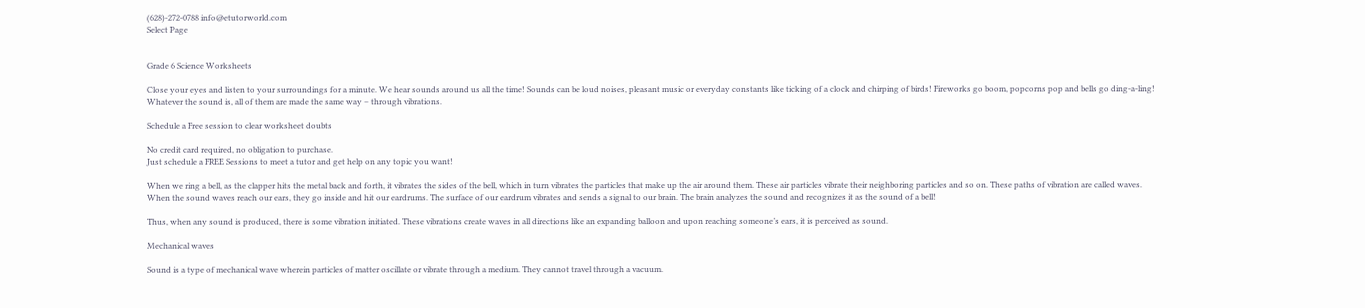(628)-272-0788 info@etutorworld.com
Select Page


Grade 6 Science Worksheets

Close your eyes and listen to your surroundings for a minute. We hear sounds around us all the time! Sounds can be loud noises, pleasant music or everyday constants like ticking of a clock and chirping of birds! Fireworks go boom, popcorns pop and bells go ding-a-ling! Whatever the sound is, all of them are made the same way – through vibrations.

Schedule a Free session to clear worksheet doubts

No credit card required, no obligation to purchase.
Just schedule a FREE Sessions to meet a tutor and get help on any topic you want!

When we ring a bell, as the clapper hits the metal back and forth, it vibrates the sides of the bell, which in turn vibrates the particles that make up the air around them. These air particles vibrate their neighboring particles and so on. These paths of vibration are called waves. When the sound waves reach our ears, they go inside and hit our eardrums. The surface of our eardrum vibrates and sends a signal to our brain. The brain analyzes the sound and recognizes it as the sound of a bell!

Thus, when any sound is produced, there is some vibration initiated. These vibrations create waves in all directions like an expanding balloon and upon reaching someone’s ears, it is perceived as sound.

Mechanical waves

Sound is a type of mechanical wave wherein particles of matter oscillate or vibrate through a medium. They cannot travel through a vacuum.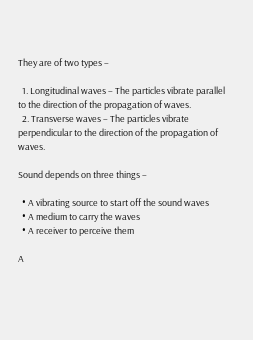They are of two types –

  1. Longitudinal waves – The particles vibrate parallel to the direction of the propagation of waves.
  2. Transverse waves – The particles vibrate perpendicular to the direction of the propagation of waves.

Sound depends on three things –

  • A vibrating source to start off the sound waves
  • A medium to carry the waves
  • A receiver to perceive them

A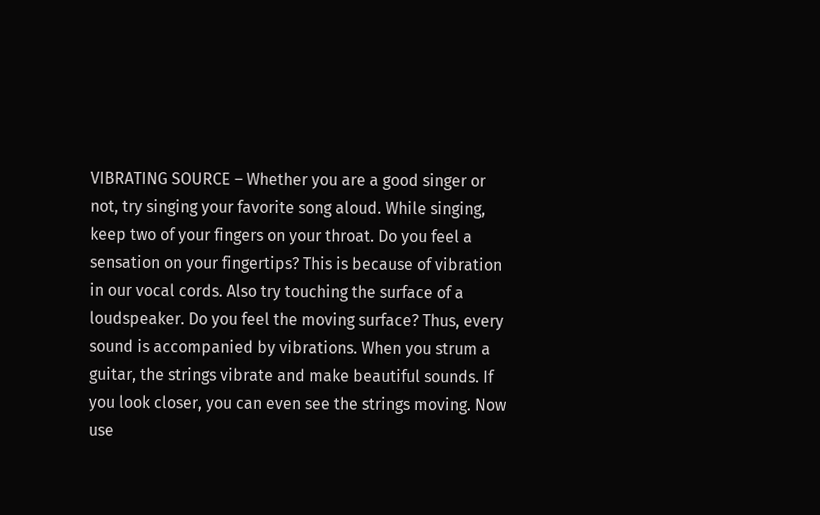VIBRATING SOURCE – Whether you are a good singer or not, try singing your favorite song aloud. While singing, keep two of your fingers on your throat. Do you feel a sensation on your fingertips? This is because of vibration in our vocal cords. Also try touching the surface of a loudspeaker. Do you feel the moving surface? Thus, every sound is accompanied by vibrations. When you strum a guitar, the strings vibrate and make beautiful sounds. If you look closer, you can even see the strings moving. Now use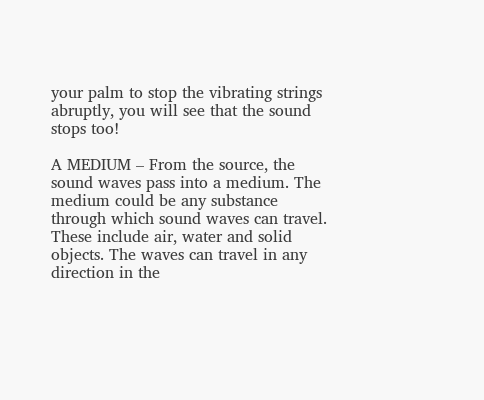your palm to stop the vibrating strings abruptly, you will see that the sound stops too!

A MEDIUM – From the source, the sound waves pass into a medium. The medium could be any substance through which sound waves can travel. These include air, water and solid objects. The waves can travel in any direction in the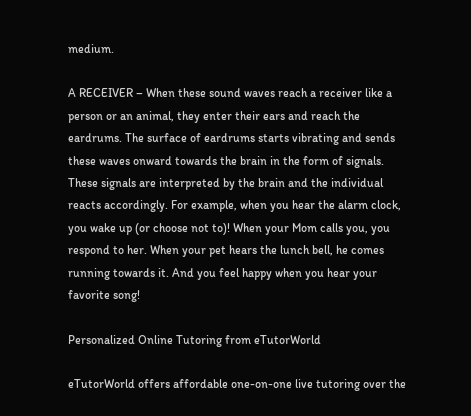medium.

A RECEIVER – When these sound waves reach a receiver like a person or an animal, they enter their ears and reach the eardrums. The surface of eardrums starts vibrating and sends these waves onward towards the brain in the form of signals. These signals are interpreted by the brain and the individual reacts accordingly. For example, when you hear the alarm clock, you wake up (or choose not to)! When your Mom calls you, you respond to her. When your pet hears the lunch bell, he comes running towards it. And you feel happy when you hear your favorite song!

Personalized Online Tutoring from eTutorWorld

eTutorWorld offers affordable one-on-one live tutoring over the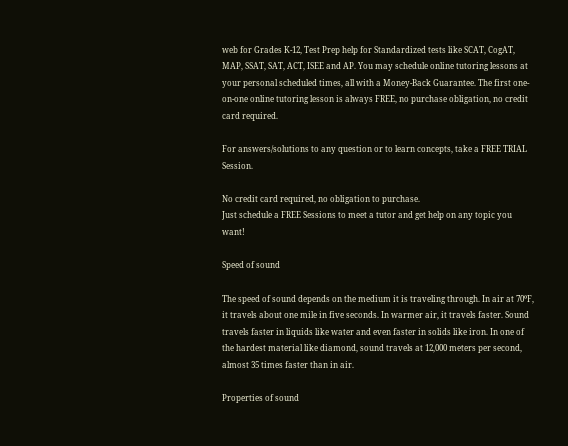web for Grades K-12, Test Prep help for Standardized tests like SCAT, CogAT, MAP, SSAT, SAT, ACT, ISEE and AP. You may schedule online tutoring lessons at your personal scheduled times, all with a Money-Back Guarantee. The first one-on-one online tutoring lesson is always FREE, no purchase obligation, no credit card required.

For answers/solutions to any question or to learn concepts, take a FREE TRIAL Session.

No credit card required, no obligation to purchase.
Just schedule a FREE Sessions to meet a tutor and get help on any topic you want!

Speed of sound

The speed of sound depends on the medium it is traveling through. In air at 70⁰F, it travels about one mile in five seconds. In warmer air, it travels faster. Sound travels faster in liquids like water and even faster in solids like iron. In one of the hardest material like diamond, sound travels at 12,000 meters per second, almost 35 times faster than in air.

Properties of sound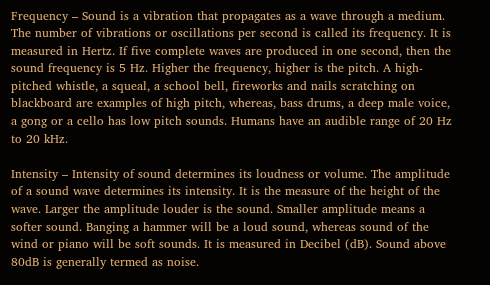Frequency – Sound is a vibration that propagates as a wave through a medium. The number of vibrations or oscillations per second is called its frequency. It is measured in Hertz. If five complete waves are produced in one second, then the sound frequency is 5 Hz. Higher the frequency, higher is the pitch. A high-pitched whistle, a squeal, a school bell, fireworks and nails scratching on blackboard are examples of high pitch, whereas, bass drums, a deep male voice, a gong or a cello has low pitch sounds. Humans have an audible range of 20 Hz to 20 kHz.

Intensity – Intensity of sound determines its loudness or volume. The amplitude of a sound wave determines its intensity. It is the measure of the height of the wave. Larger the amplitude louder is the sound. Smaller amplitude means a softer sound. Banging a hammer will be a loud sound, whereas sound of the wind or piano will be soft sounds. It is measured in Decibel (dB). Sound above 80dB is generally termed as noise.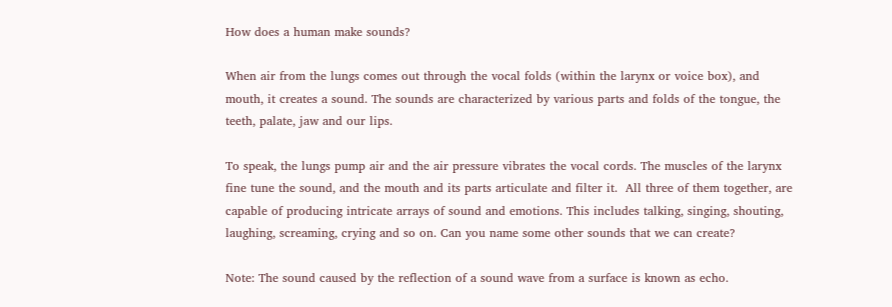How does a human make sounds?

When air from the lungs comes out through the vocal folds (within the larynx or voice box), and mouth, it creates a sound. The sounds are characterized by various parts and folds of the tongue, the teeth, palate, jaw and our lips.

To speak, the lungs pump air and the air pressure vibrates the vocal cords. The muscles of the larynx fine tune the sound, and the mouth and its parts articulate and filter it.  All three of them together, are capable of producing intricate arrays of sound and emotions. This includes talking, singing, shouting, laughing, screaming, crying and so on. Can you name some other sounds that we can create?

Note: The sound caused by the reflection of a sound wave from a surface is known as echo.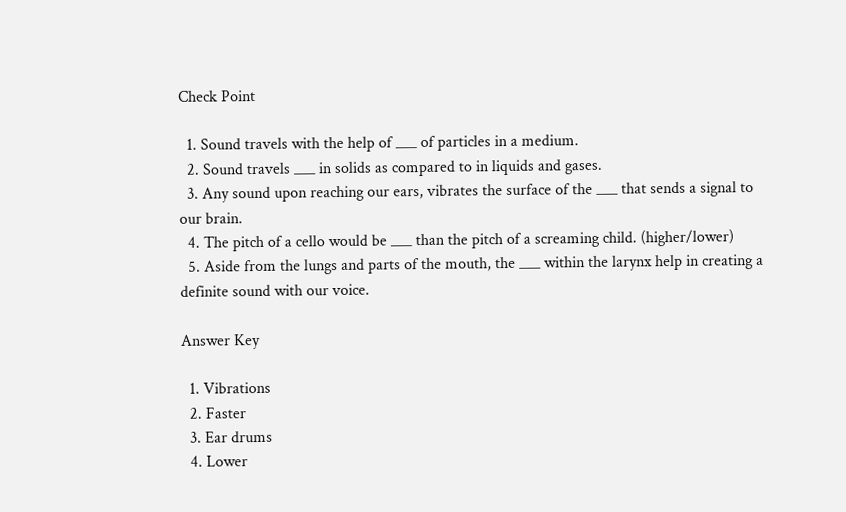Check Point

  1. Sound travels with the help of ___ of particles in a medium.
  2. Sound travels ___ in solids as compared to in liquids and gases.
  3. Any sound upon reaching our ears, vibrates the surface of the ___ that sends a signal to our brain.
  4. The pitch of a cello would be ___ than the pitch of a screaming child. (higher/lower)
  5. Aside from the lungs and parts of the mouth, the ___ within the larynx help in creating a definite sound with our voice.

Answer Key

  1. Vibrations
  2. Faster
  3. Ear drums
  4. Lower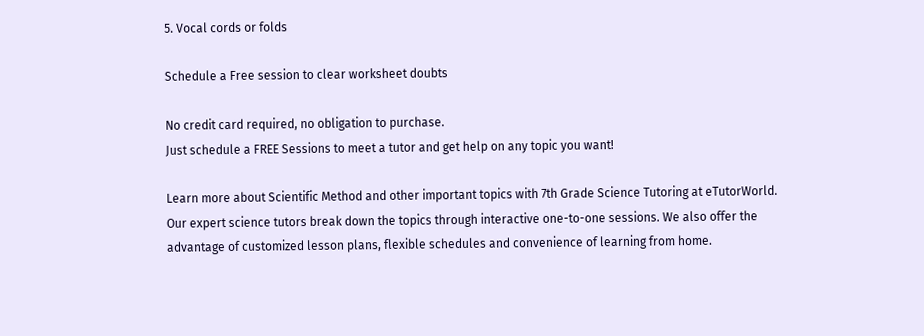5. Vocal cords or folds

Schedule a Free session to clear worksheet doubts

No credit card required, no obligation to purchase.
Just schedule a FREE Sessions to meet a tutor and get help on any topic you want!

Learn more about Scientific Method and other important topics with 7th Grade Science Tutoring at eTutorWorld. Our expert science tutors break down the topics through interactive one-to-one sessions. We also offer the advantage of customized lesson plans, flexible schedules and convenience of learning from home.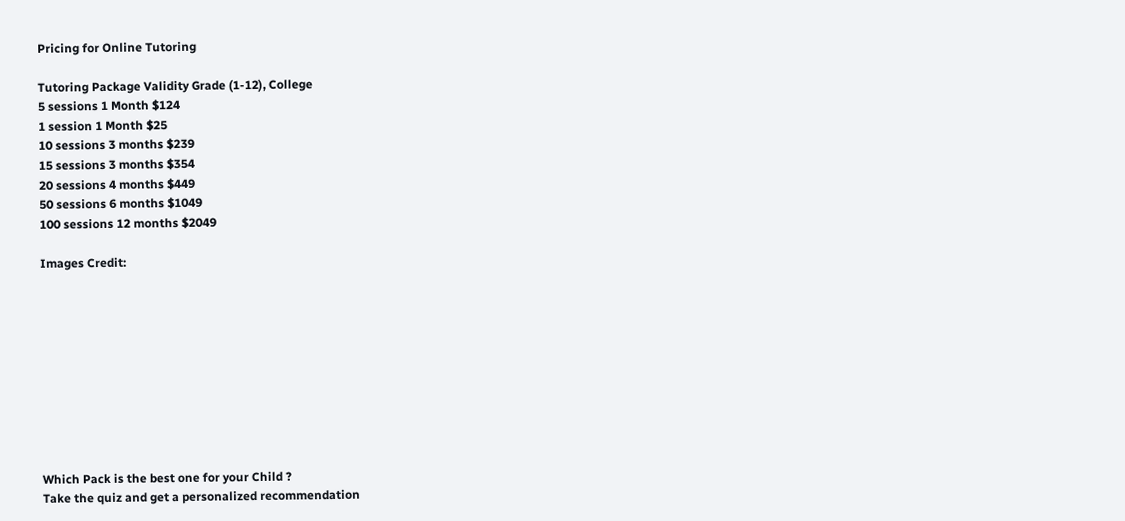Pricing for Online Tutoring

Tutoring Package Validity Grade (1-12), College
5 sessions 1 Month $124
1 session 1 Month $25
10 sessions 3 months $239
15 sessions 3 months $354
20 sessions 4 months $449
50 sessions 6 months $1049
100 sessions 12 months $2049

Images Credit:










Which Pack is the best one for your Child ?
Take the quiz and get a personalized recommendation